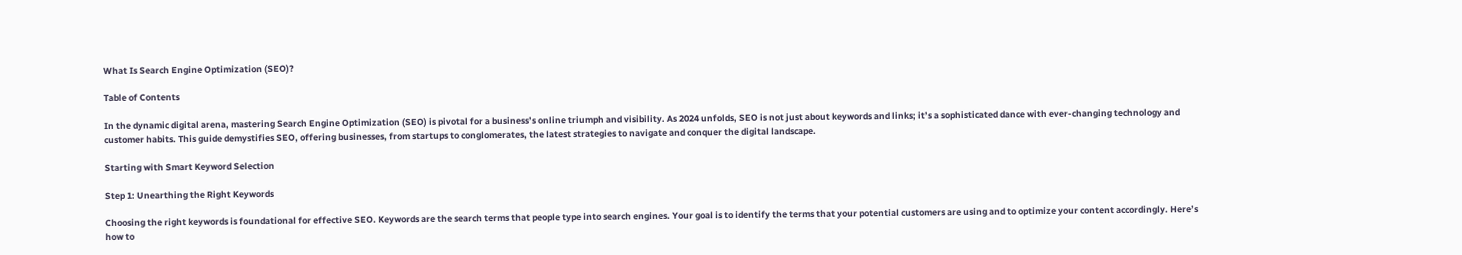What Is Search Engine Optimization (SEO)?

Table of Contents

In the dynamic digital arena, mastering Search Engine Optimization (SEO) is pivotal for a business’s online triumph and visibility. As 2024 unfolds, SEO is not just about keywords and links; it’s a sophisticated dance with ever-changing technology and customer habits. This guide demystifies SEO, offering businesses, from startups to conglomerates, the latest strategies to navigate and conquer the digital landscape.

Starting with Smart Keyword Selection

Step 1: Unearthing the Right Keywords

Choosing the right keywords is foundational for effective SEO. Keywords are the search terms that people type into search engines. Your goal is to identify the terms that your potential customers are using and to optimize your content accordingly. Here’s how to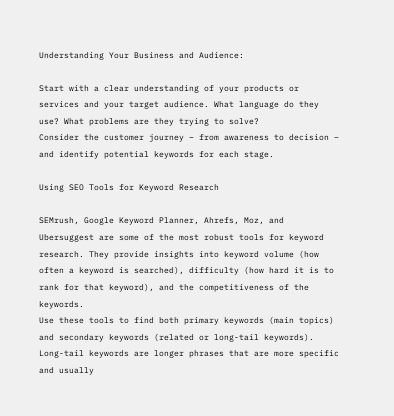Understanding Your Business and Audience:

Start with a clear understanding of your products or services and your target audience. What language do they use? What problems are they trying to solve?
Consider the customer journey – from awareness to decision – and identify potential keywords for each stage.

Using SEO Tools for Keyword Research

SEMrush, Google Keyword Planner, Ahrefs, Moz, and Ubersuggest are some of the most robust tools for keyword research. They provide insights into keyword volume (how often a keyword is searched), difficulty (how hard it is to rank for that keyword), and the competitiveness of the keywords.
Use these tools to find both primary keywords (main topics) and secondary keywords (related or long-tail keywords). Long-tail keywords are longer phrases that are more specific and usually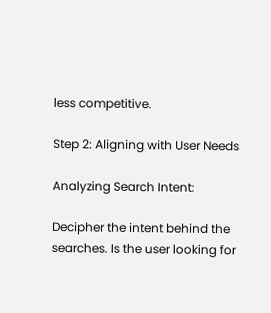less competitive.

Step 2: Aligning with User Needs

Analyzing Search Intent:

Decipher the intent behind the searches. Is the user looking for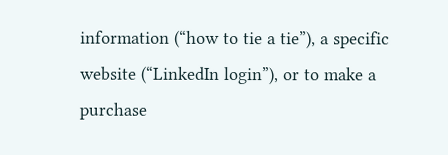information (“how to tie a tie”), a specific website (“LinkedIn login”), or to make a purchase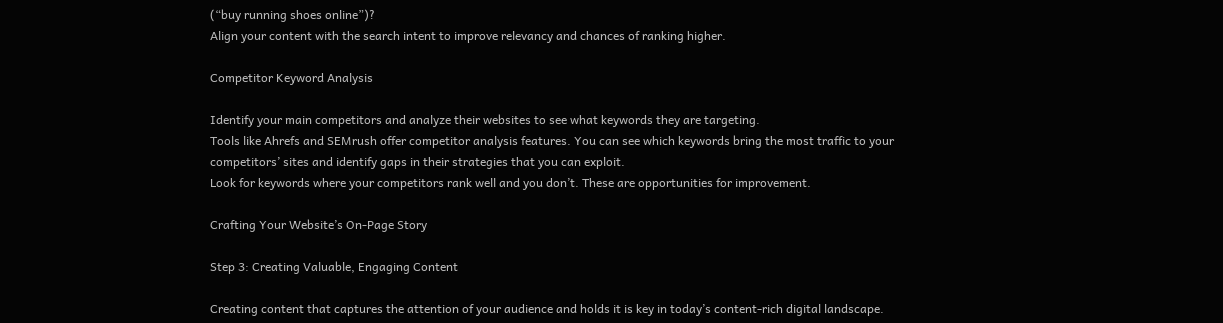(“buy running shoes online”)?
Align your content with the search intent to improve relevancy and chances of ranking higher.

Competitor Keyword Analysis

Identify your main competitors and analyze their websites to see what keywords they are targeting.
Tools like Ahrefs and SEMrush offer competitor analysis features. You can see which keywords bring the most traffic to your competitors’ sites and identify gaps in their strategies that you can exploit.
Look for keywords where your competitors rank well and you don’t. These are opportunities for improvement.

Crafting Your Website’s On-Page Story

Step 3: Creating Valuable, Engaging Content

Creating content that captures the attention of your audience and holds it is key in today’s content-rich digital landscape.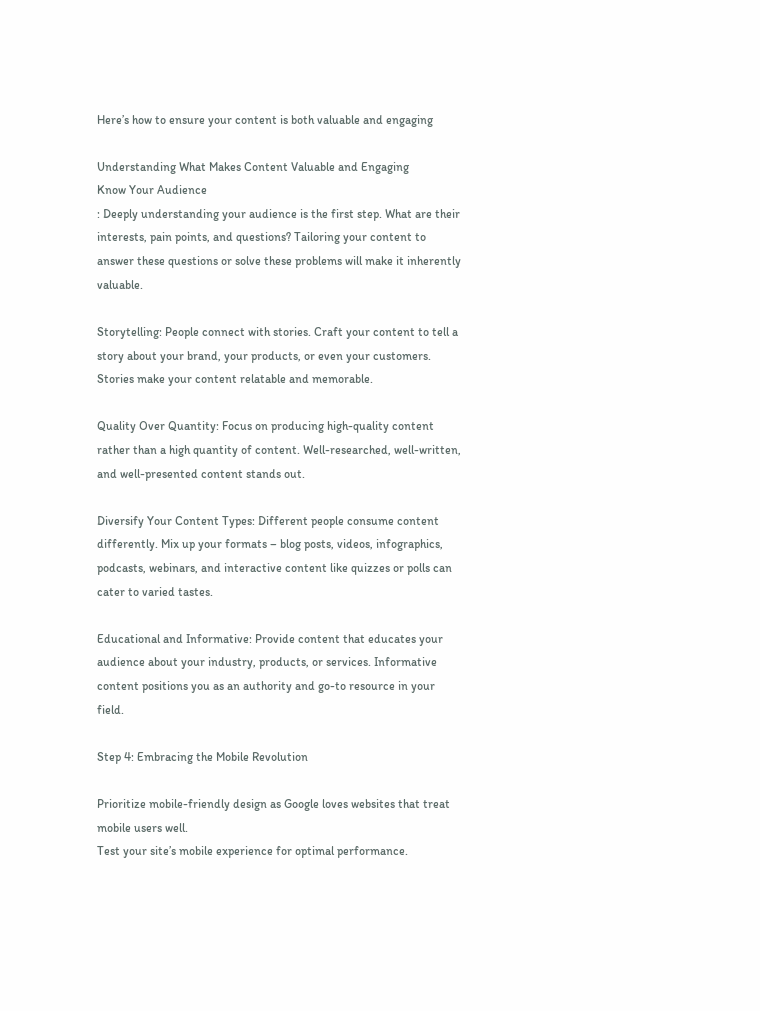Here’s how to ensure your content is both valuable and engaging

Understanding What Makes Content Valuable and Engaging
Know Your Audience
: Deeply understanding your audience is the first step. What are their interests, pain points, and questions? Tailoring your content to answer these questions or solve these problems will make it inherently valuable.

Storytelling: People connect with stories. Craft your content to tell a story about your brand, your products, or even your customers. Stories make your content relatable and memorable.

Quality Over Quantity: Focus on producing high-quality content rather than a high quantity of content. Well-researched, well-written, and well-presented content stands out.

Diversify Your Content Types: Different people consume content differently. Mix up your formats – blog posts, videos, infographics, podcasts, webinars, and interactive content like quizzes or polls can cater to varied tastes.

Educational and Informative: Provide content that educates your audience about your industry, products, or services. Informative content positions you as an authority and go-to resource in your field.

Step 4: Embracing the Mobile Revolution

Prioritize mobile-friendly design as Google loves websites that treat mobile users well.
Test your site’s mobile experience for optimal performance.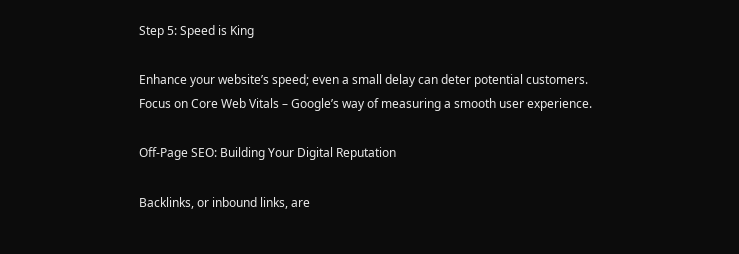Step 5: Speed is King

Enhance your website’s speed; even a small delay can deter potential customers.
Focus on Core Web Vitals – Google’s way of measuring a smooth user experience.

Off-Page SEO: Building Your Digital Reputation

Backlinks, or inbound links, are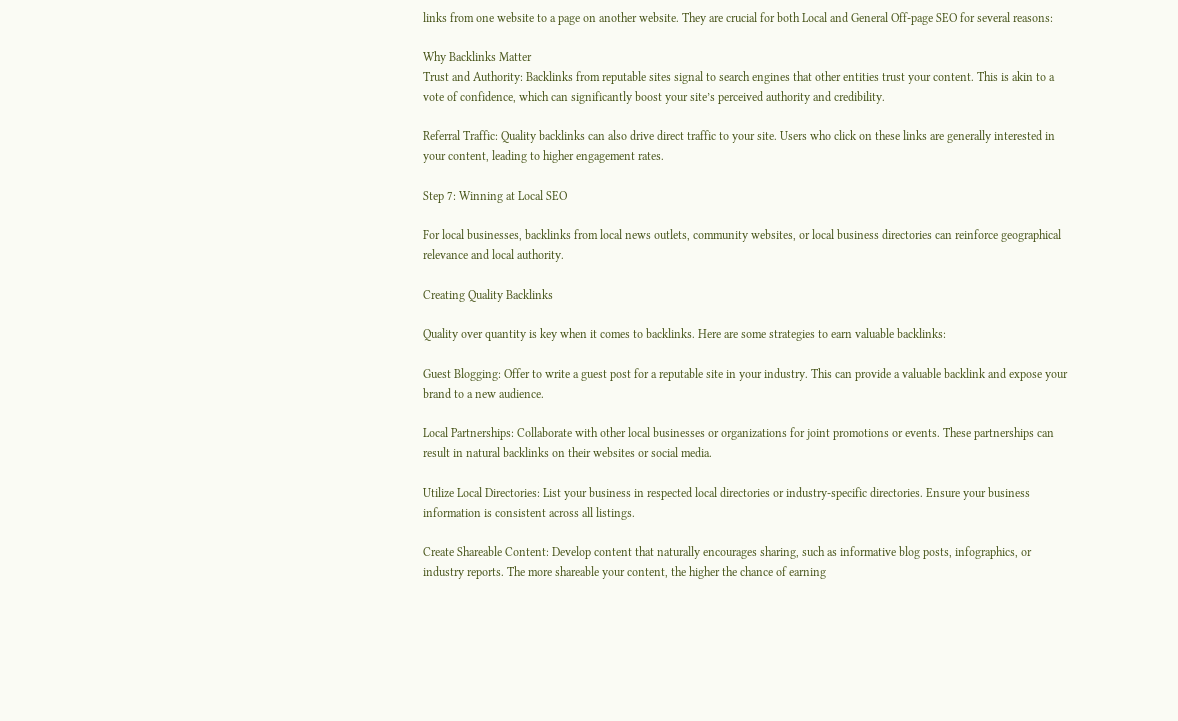links from one website to a page on another website. They are crucial for both Local and General Off-page SEO for several reasons:

Why Backlinks Matter
Trust and Authority: Backlinks from reputable sites signal to search engines that other entities trust your content. This is akin to a vote of confidence, which can significantly boost your site’s perceived authority and credibility.

Referral Traffic: Quality backlinks can also drive direct traffic to your site. Users who click on these links are generally interested in your content, leading to higher engagement rates.

Step 7: Winning at Local SEO

For local businesses, backlinks from local news outlets, community websites, or local business directories can reinforce geographical relevance and local authority.

Creating Quality Backlinks

Quality over quantity is key when it comes to backlinks. Here are some strategies to earn valuable backlinks:

Guest Blogging: Offer to write a guest post for a reputable site in your industry. This can provide a valuable backlink and expose your brand to a new audience.

Local Partnerships: Collaborate with other local businesses or organizations for joint promotions or events. These partnerships can result in natural backlinks on their websites or social media.

Utilize Local Directories: List your business in respected local directories or industry-specific directories. Ensure your business information is consistent across all listings.

Create Shareable Content: Develop content that naturally encourages sharing, such as informative blog posts, infographics, or industry reports. The more shareable your content, the higher the chance of earning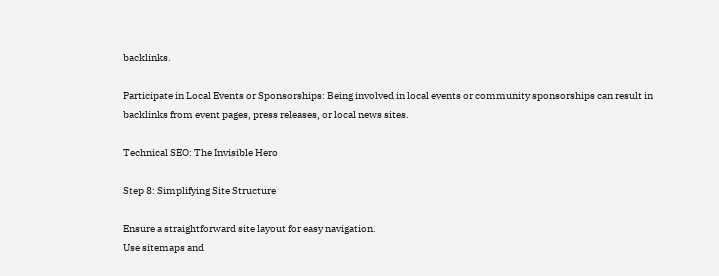backlinks.

Participate in Local Events or Sponsorships: Being involved in local events or community sponsorships can result in backlinks from event pages, press releases, or local news sites.

Technical SEO: The Invisible Hero

Step 8: Simplifying Site Structure

Ensure a straightforward site layout for easy navigation.
Use sitemaps and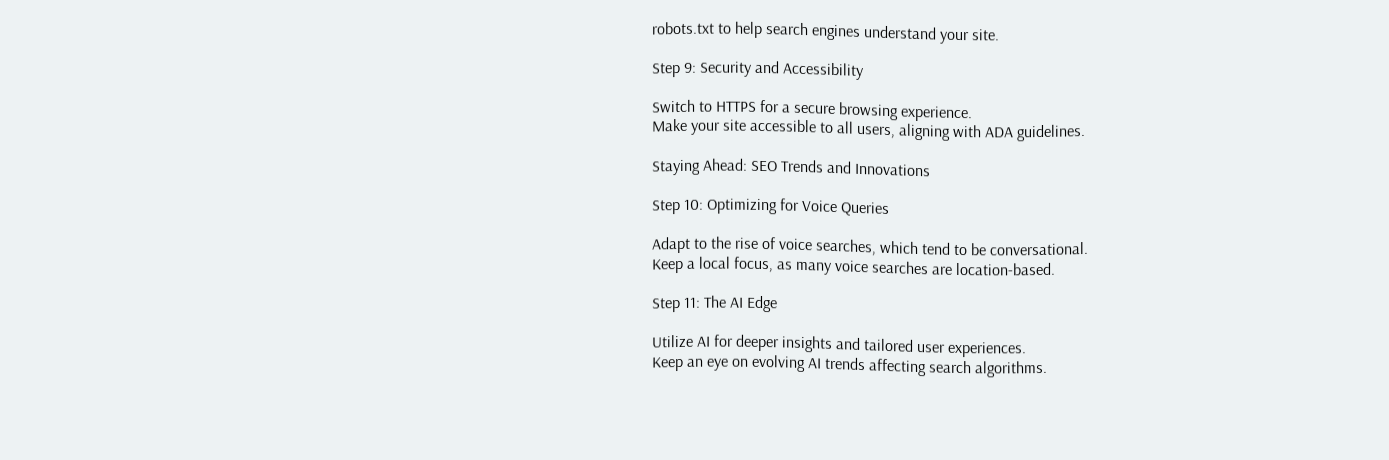robots.txt to help search engines understand your site.

Step 9: Security and Accessibility

Switch to HTTPS for a secure browsing experience.
Make your site accessible to all users, aligning with ADA guidelines.

Staying Ahead: SEO Trends and Innovations

Step 10: Optimizing for Voice Queries

Adapt to the rise of voice searches, which tend to be conversational.
Keep a local focus, as many voice searches are location-based.

Step 11: The AI Edge

Utilize AI for deeper insights and tailored user experiences.
Keep an eye on evolving AI trends affecting search algorithms.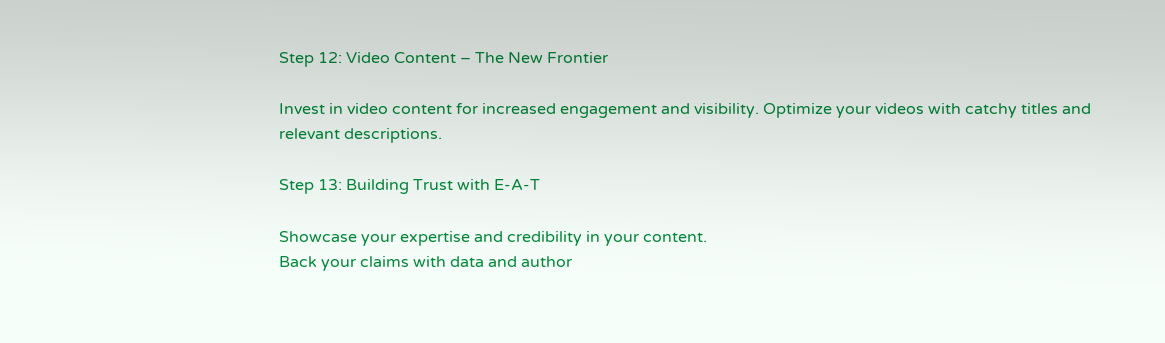Step 12: Video Content – The New Frontier

Invest in video content for increased engagement and visibility. Optimize your videos with catchy titles and relevant descriptions.

Step 13: Building Trust with E-A-T

Showcase your expertise and credibility in your content.
Back your claims with data and author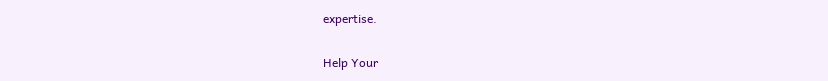expertise.

Help Your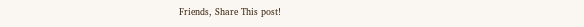Friends, Share This post!